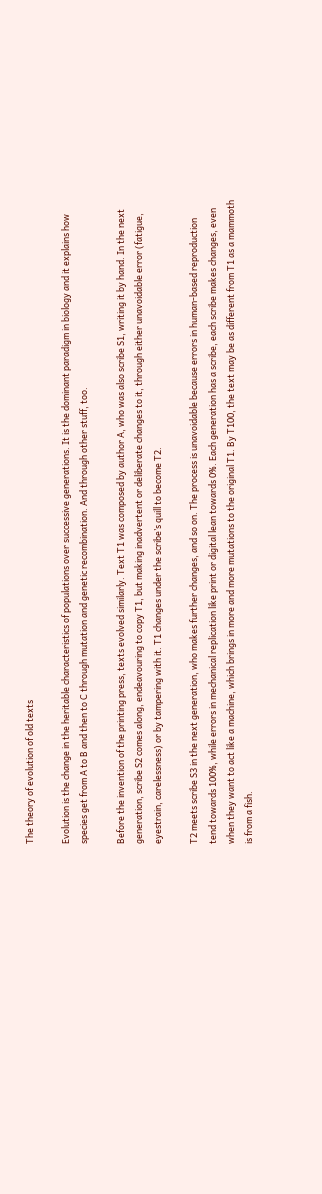The theory of evolution of old texts

Evolution is the change in the heritable characteristics of populations over successive generations. It is the dominant paradigm in biology and it explains how species get from A to B and then to C through mutation and genetic recombination. And through other stuff, too.

Before the invention of the printing press, texts evolved similarly. Text T1 was composed by author A, who was also scribe S1, writing it by hand. In the next generation, scribe S2 comes along, endeavouring to copy T1, but making inadvertent or deliberate changes to it, through either unavoidable error (fatigue, eyestrain, carelessness) or by tampering with it. T1 changes under the scribe’s quill to become T2.

T2 meets scribe S3 in the next generation, who makes further changes, and so on. The process is unavoidable because errors in human-based reproduction tend towards 100%, while errors in mechanical replication like print or digital lean towards 0%. Each generation has a scribe, each scribe makes changes, even when they want to act like a machine, which brings in more and more mutations to the original T1. By T100, the text may be as different from T1 as a mammoth is from a fish.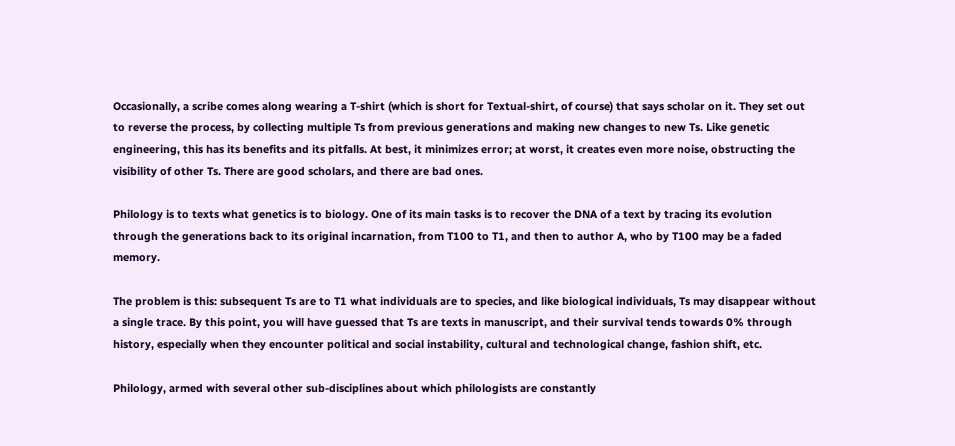Occasionally, a scribe comes along wearing a T-shirt (which is short for Textual-shirt, of course) that says scholar on it. They set out to reverse the process, by collecting multiple Ts from previous generations and making new changes to new Ts. Like genetic engineering, this has its benefits and its pitfalls. At best, it minimizes error; at worst, it creates even more noise, obstructing the visibility of other Ts. There are good scholars, and there are bad ones.

Philology is to texts what genetics is to biology. One of its main tasks is to recover the DNA of a text by tracing its evolution through the generations back to its original incarnation, from T100 to T1, and then to author A, who by T100 may be a faded memory.

The problem is this: subsequent Ts are to T1 what individuals are to species, and like biological individuals, Ts may disappear without a single trace. By this point, you will have guessed that Ts are texts in manuscript, and their survival tends towards 0% through history, especially when they encounter political and social instability, cultural and technological change, fashion shift, etc.

Philology, armed with several other sub-disciplines about which philologists are constantly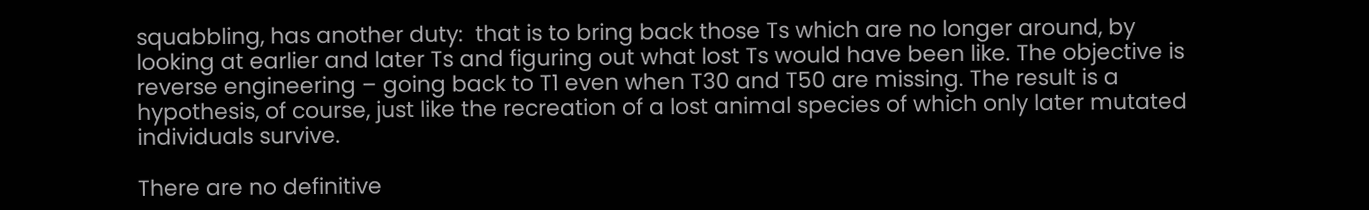squabbling, has another duty:  that is to bring back those Ts which are no longer around, by looking at earlier and later Ts and figuring out what lost Ts would have been like. The objective is reverse engineering – going back to T1 even when T30 and T50 are missing. The result is a hypothesis, of course, just like the recreation of a lost animal species of which only later mutated individuals survive.

There are no definitive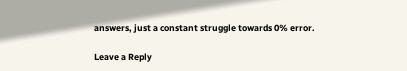answers, just a constant struggle towards 0% error.

Leave a Reply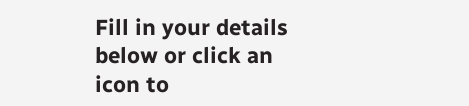Fill in your details below or click an icon to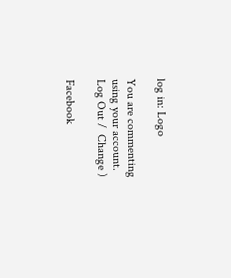log in: Logo

You are commenting using your account. Log Out /  Change )

Facebook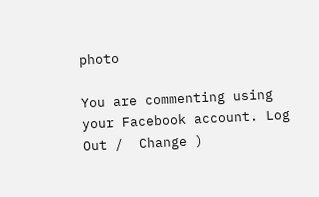photo

You are commenting using your Facebook account. Log Out /  Change )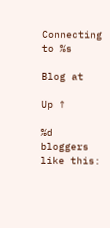Connecting to %s

Blog at

Up ↑

%d bloggers like this: